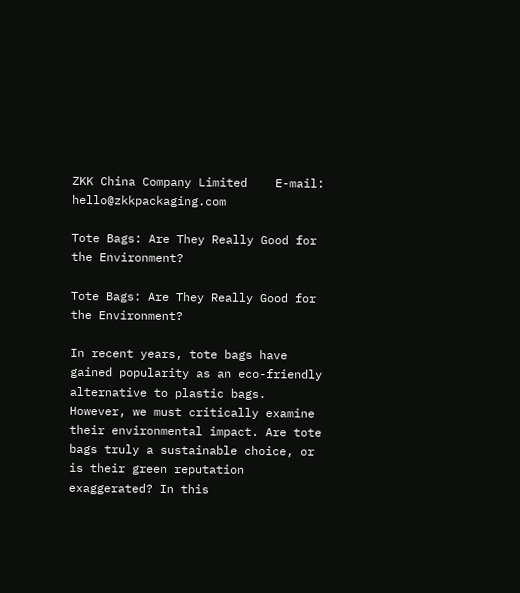ZKK China Company Limited    E-mail: hello@zkkpackaging.com

Tote Bags: Are They Really Good for the Environment?

Tote Bags: Are They Really Good for the Environment?

In recent years, tote bags have gained popularity as an eco-friendly alternative to plastic bags. However, we must critically examine their environmental impact. Are tote bags truly a sustainable choice, or is their green reputation exaggerated? In this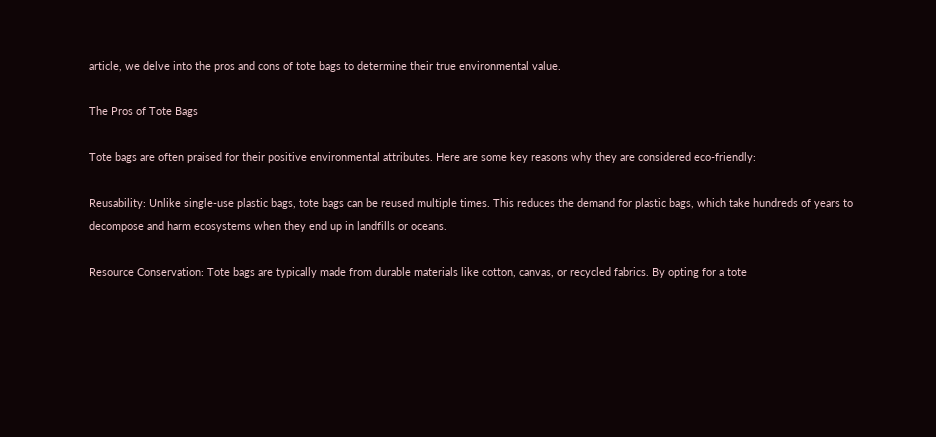article, we delve into the pros and cons of tote bags to determine their true environmental value.

The Pros of Tote Bags

Tote bags are often praised for their positive environmental attributes. Here are some key reasons why they are considered eco-friendly:

Reusability: Unlike single-use plastic bags, tote bags can be reused multiple times. This reduces the demand for plastic bags, which take hundreds of years to decompose and harm ecosystems when they end up in landfills or oceans.

Resource Conservation: Tote bags are typically made from durable materials like cotton, canvas, or recycled fabrics. By opting for a tote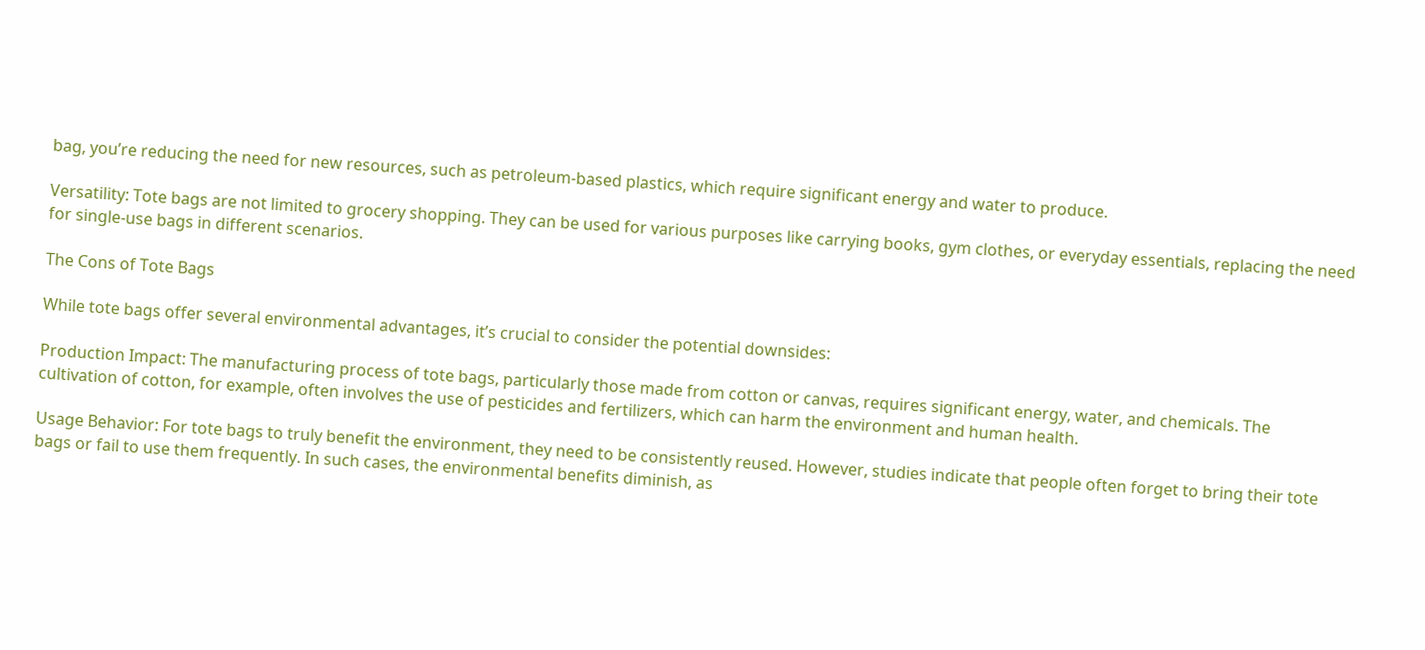bag, you’re reducing the need for new resources, such as petroleum-based plastics, which require significant energy and water to produce.

Versatility: Tote bags are not limited to grocery shopping. They can be used for various purposes like carrying books, gym clothes, or everyday essentials, replacing the need for single-use bags in different scenarios.

The Cons of Tote Bags

While tote bags offer several environmental advantages, it’s crucial to consider the potential downsides:

Production Impact: The manufacturing process of tote bags, particularly those made from cotton or canvas, requires significant energy, water, and chemicals. The cultivation of cotton, for example, often involves the use of pesticides and fertilizers, which can harm the environment and human health.

Usage Behavior: For tote bags to truly benefit the environment, they need to be consistently reused. However, studies indicate that people often forget to bring their tote bags or fail to use them frequently. In such cases, the environmental benefits diminish, as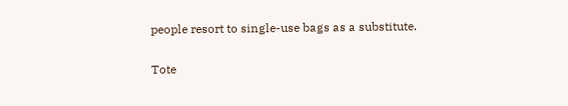people resort to single-use bags as a substitute.

Tote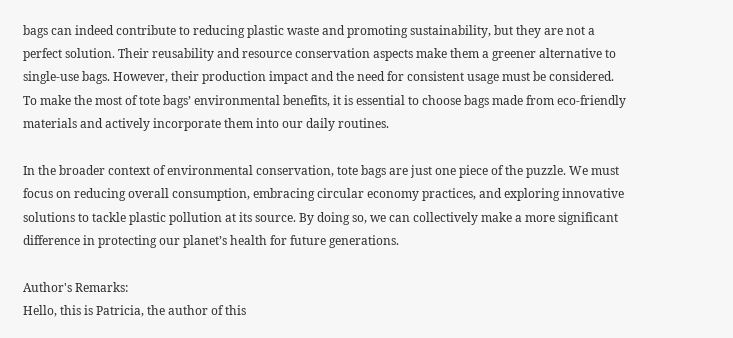bags can indeed contribute to reducing plastic waste and promoting sustainability, but they are not a perfect solution. Their reusability and resource conservation aspects make them a greener alternative to single-use bags. However, their production impact and the need for consistent usage must be considered. To make the most of tote bags’ environmental benefits, it is essential to choose bags made from eco-friendly materials and actively incorporate them into our daily routines.

In the broader context of environmental conservation, tote bags are just one piece of the puzzle. We must focus on reducing overall consumption, embracing circular economy practices, and exploring innovative solutions to tackle plastic pollution at its source. By doing so, we can collectively make a more significant difference in protecting our planet’s health for future generations.

Author's Remarks:
Hello, this is Patricia, the author of this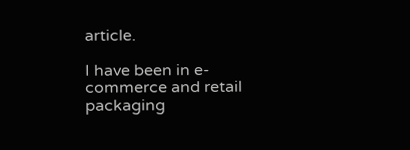article.

I have been in e-commerce and retail packaging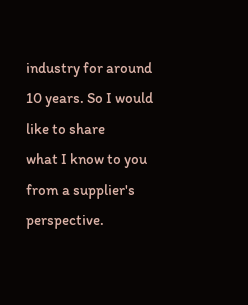industry for around 10 years. So I would like to share
what I know to you from a supplier's perspective.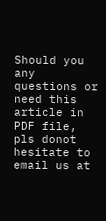Should you any questions or need this article in PDF file, pls donot hesitate to email us at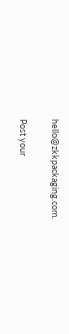hello@zkkpackaging.com.

Post your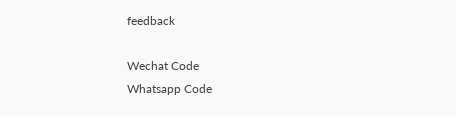feedback

Wechat Code
Whatsapp Code